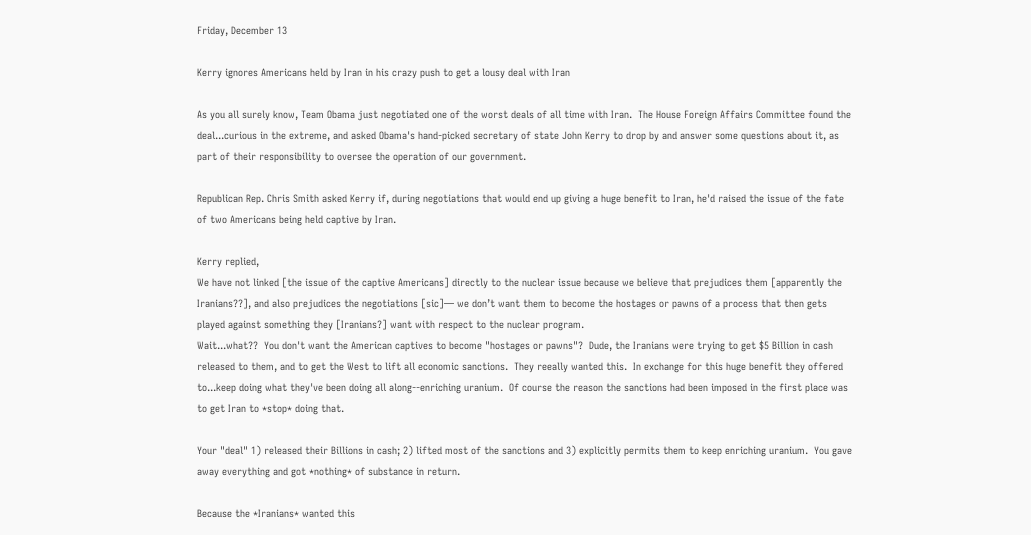Friday, December 13

Kerry ignores Americans held by Iran in his crazy push to get a lousy deal with Iran

As you all surely know, Team Obama just negotiated one of the worst deals of all time with Iran.  The House Foreign Affairs Committee found the deal...curious in the extreme, and asked Obama's hand-picked secretary of state John Kerry to drop by and answer some questions about it, as part of their responsibility to oversee the operation of our government.

Republican Rep. Chris Smith asked Kerry if, during negotiations that would end up giving a huge benefit to Iran, he'd raised the issue of the fate of two Americans being held captive by Iran.

Kerry replied,
We have not linked [the issue of the captive Americans] directly to the nuclear issue because we believe that prejudices them [apparently the Iranians??], and also prejudices the negotiations [sic]— we don’t want them to become the hostages or pawns of a process that then gets played against something they [Iranians?] want with respect to the nuclear program.
Wait...what??  You don't want the American captives to become "hostages or pawns"?  Dude, the Iranians were trying to get $5 Billion in cash released to them, and to get the West to lift all economic sanctions.  They reeally wanted this.  In exchange for this huge benefit they offered to...keep doing what they've been doing all along--enriching uranium.  Of course the reason the sanctions had been imposed in the first place was to get Iran to *stop* doing that.

Your "deal" 1) released their Billions in cash; 2) lifted most of the sanctions and 3) explicitly permits them to keep enriching uranium.  You gave away everything and got *nothing* of substance in return.

Because the *Iranians* wanted this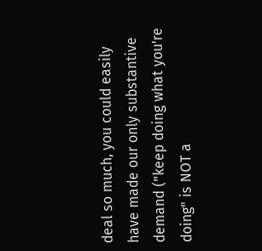deal so much, you could easily have made our only substantive demand ("keep doing what you're doing" is NOT a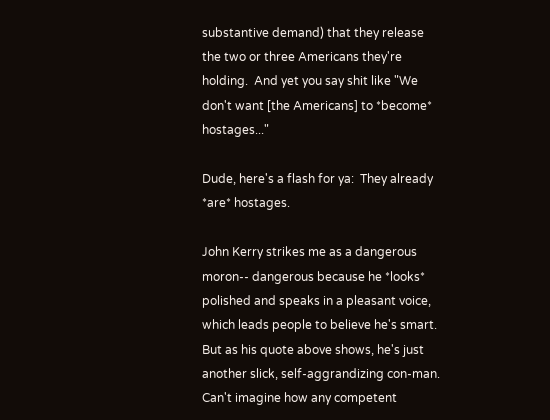substantive demand) that they release the two or three Americans they're holding.  And yet you say shit like "We don't want [the Americans] to *become* hostages..."

Dude, here's a flash for ya:  They already *are* hostages.

John Kerry strikes me as a dangerous moron-- dangerous because he *looks* polished and speaks in a pleasant voice, which leads people to believe he's smart.  But as his quote above shows, he's just another slick, self-aggrandizing con-man.  Can't imagine how any competent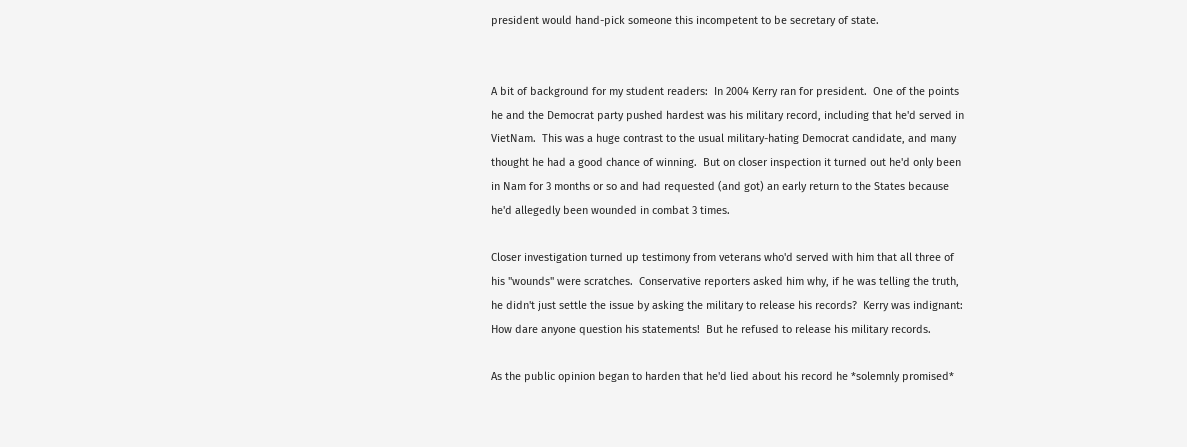president would hand-pick someone this incompetent to be secretary of state.


A bit of background for my student readers:  In 2004 Kerry ran for president.  One of the points he and the Democrat party pushed hardest was his military record, including that he'd served in VietNam.  This was a huge contrast to the usual military-hating Democrat candidate, and many thought he had a good chance of winning.  But on closer inspection it turned out he'd only been in Nam for 3 months or so and had requested (and got) an early return to the States because he'd allegedly been wounded in combat 3 times.

Closer investigation turned up testimony from veterans who'd served with him that all three of his "wounds" were scratches.  Conservative reporters asked him why, if he was telling the truth, he didn't just settle the issue by asking the military to release his records?  Kerry was indignant:  How dare anyone question his statements!  But he refused to release his military records.

As the public opinion began to harden that he'd lied about his record he *solemnly promised*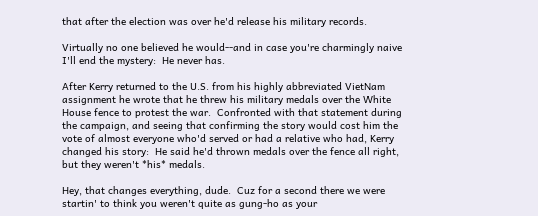that after the election was over he'd release his military records.

Virtually no one believed he would--and in case you're charmingly naive I'll end the mystery:  He never has.

After Kerry returned to the U.S. from his highly abbreviated VietNam assignment he wrote that he threw his military medals over the White House fence to protest the war.  Confronted with that statement during the campaign, and seeing that confirming the story would cost him the vote of almost everyone who'd served or had a relative who had, Kerry changed his story:  He said he'd thrown medals over the fence all right, but they weren't *his* medals.

Hey, that changes everything, dude.  Cuz for a second there we were startin' to think you weren't quite as gung-ho as your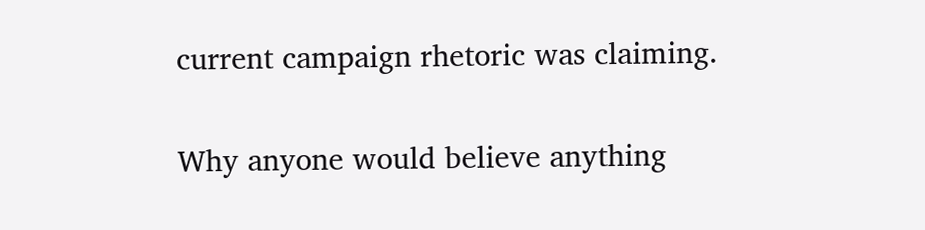current campaign rhetoric was claiming.

Why anyone would believe anything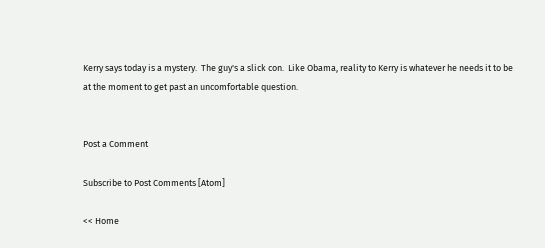Kerry says today is a mystery.  The guy's a slick con.  Like Obama, reality to Kerry is whatever he needs it to be at the moment to get past an uncomfortable question.


Post a Comment

Subscribe to Post Comments [Atom]

<< Home